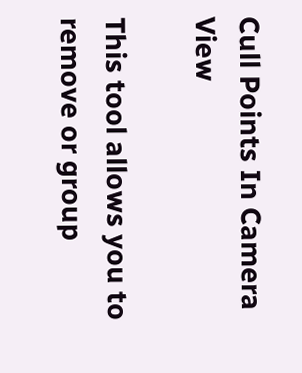Cull Points In Camera View

This tool allows you to remove or group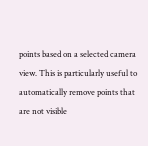points based on a selected camera view. This is particularly useful to automatically remove points that are not visible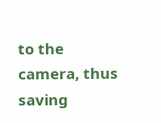to the camera, thus saving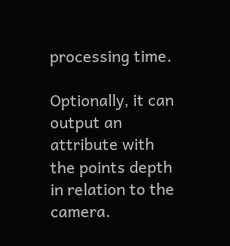processing time.

Optionally, it can output an attribute with the points depth in relation to the camera.